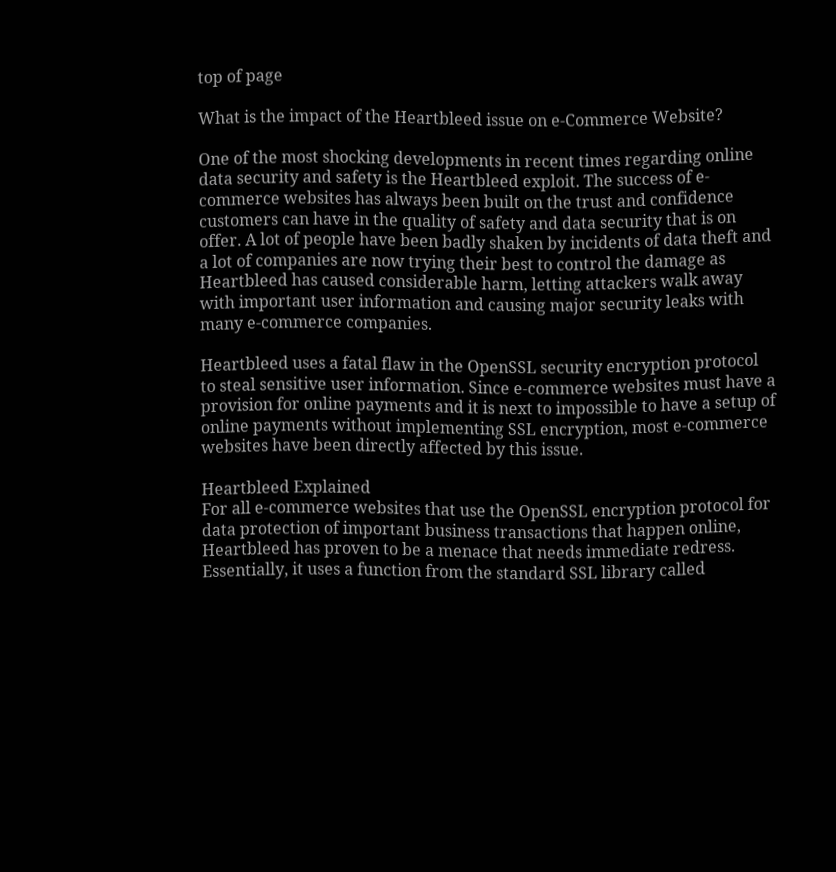top of page

What is the impact of the Heartbleed issue on e-Commerce Website?

One of the most shocking developments in recent times regarding online data security and safety is the Heartbleed exploit. The success of e-commerce websites has always been built on the trust and confidence customers can have in the quality of safety and data security that is on offer. A lot of people have been badly shaken by incidents of data theft and a lot of companies are now trying their best to control the damage as Heartbleed has caused considerable harm, letting attackers walk away with important user information and causing major security leaks with many e-commerce companies.

Heartbleed uses a fatal flaw in the OpenSSL security encryption protocol to steal sensitive user information. Since e-commerce websites must have a provision for online payments and it is next to impossible to have a setup of online payments without implementing SSL encryption, most e-commerce websites have been directly affected by this issue.

Heartbleed Explained
For all e-commerce websites that use the OpenSSL encryption protocol for data protection of important business transactions that happen online, Heartbleed has proven to be a menace that needs immediate redress. Essentially, it uses a function from the standard SSL library called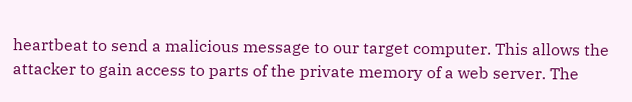heartbeat to send a malicious message to our target computer. This allows the attacker to gain access to parts of the private memory of a web server. The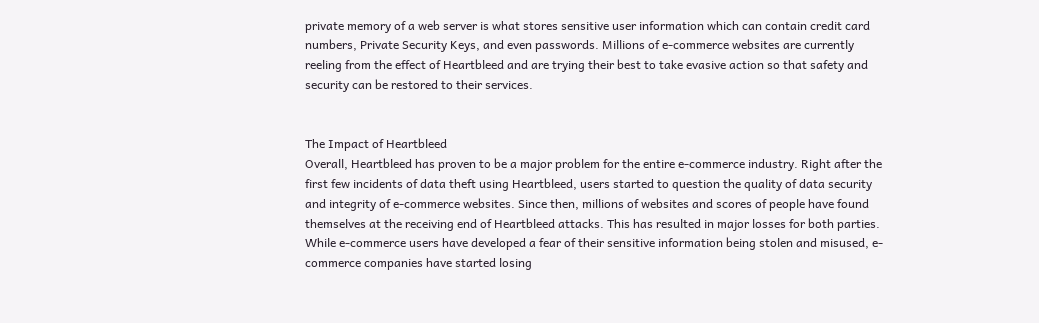private memory of a web server is what stores sensitive user information which can contain credit card numbers, Private Security Keys, and even passwords. Millions of e-commerce websites are currently reeling from the effect of Heartbleed and are trying their best to take evasive action so that safety and security can be restored to their services.


The Impact of Heartbleed
Overall, Heartbleed has proven to be a major problem for the entire e-commerce industry. Right after the first few incidents of data theft using Heartbleed, users started to question the quality of data security and integrity of e-commerce websites. Since then, millions of websites and scores of people have found themselves at the receiving end of Heartbleed attacks. This has resulted in major losses for both parties. While e-commerce users have developed a fear of their sensitive information being stolen and misused, e-commerce companies have started losing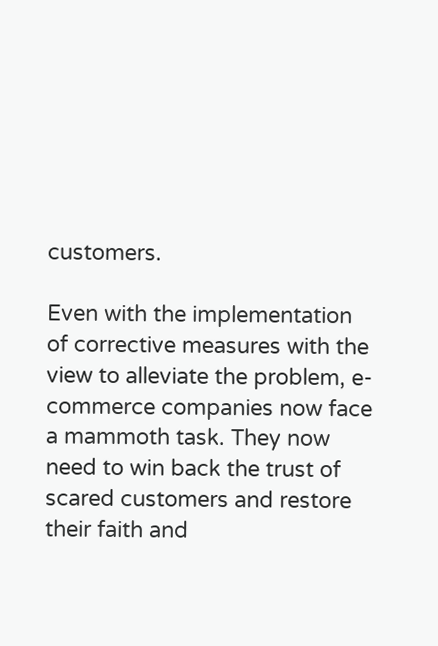customers.

Even with the implementation of corrective measures with the view to alleviate the problem, e-commerce companies now face a mammoth task. They now need to win back the trust of scared customers and restore their faith and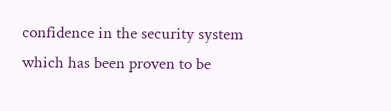confidence in the security system which has been proven to be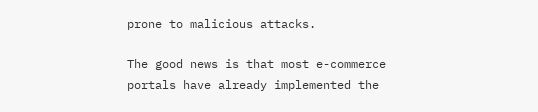prone to malicious attacks.

The good news is that most e-commerce portals have already implemented the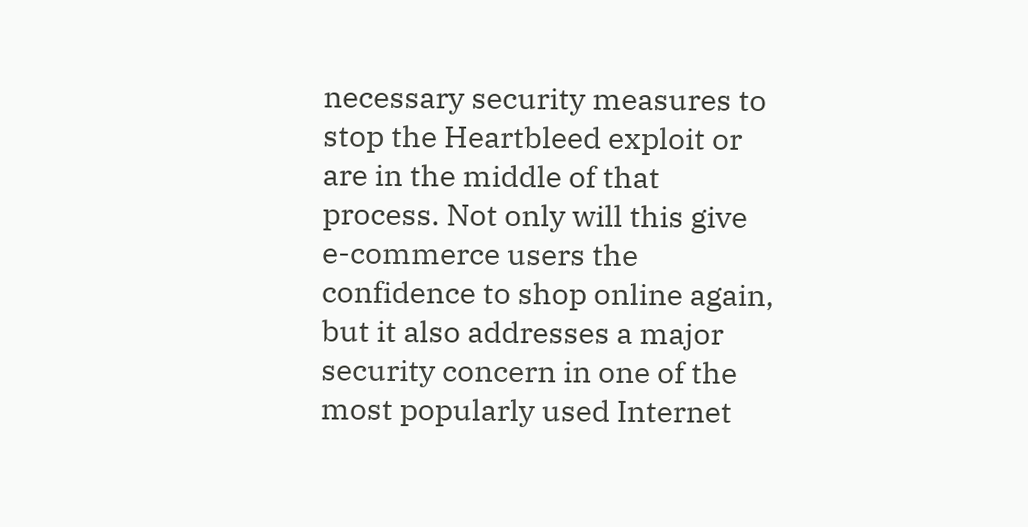necessary security measures to stop the Heartbleed exploit or are in the middle of that process. Not only will this give e-commerce users the confidence to shop online again, but it also addresses a major security concern in one of the most popularly used Internet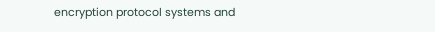encryption protocol systems and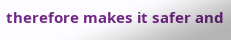therefore makes it safer and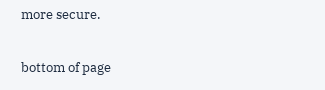more secure.

bottom of page